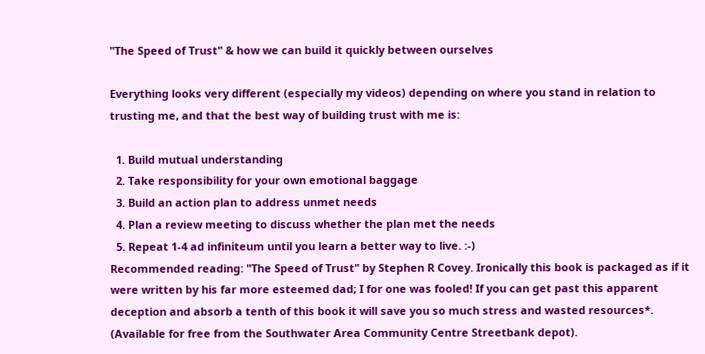"The Speed of Trust" & how we can build it quickly between ourselves

Everything looks very different (especially my videos) depending on where you stand in relation to trusting me, and that the best way of building trust with me is:

  1. Build mutual understanding
  2. Take responsibility for your own emotional baggage
  3. Build an action plan to address unmet needs
  4. Plan a review meeting to discuss whether the plan met the needs
  5. Repeat 1-4 ad infiniteum until you learn a better way to live. :-)
Recommended reading: "The Speed of Trust" by Stephen R Covey. Ironically this book is packaged as if it were written by his far more esteemed dad; I for one was fooled! If you can get past this apparent deception and absorb a tenth of this book it will save you so much stress and wasted resources*. (Available for free from the Southwater Area Community Centre Streetbank depot).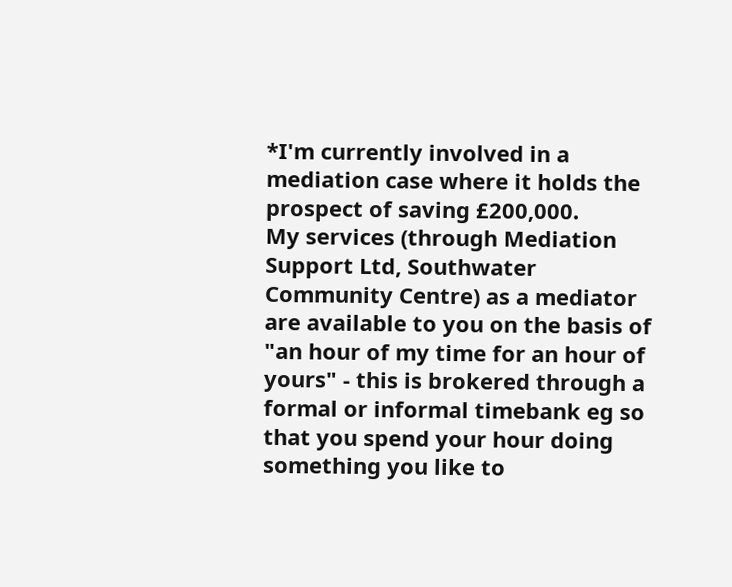*I'm currently involved in a mediation case where it holds the prospect of saving £200,000.
My services (through Mediation Support Ltd, Southwater Community Centre) as a mediator are available to you on the basis of "an hour of my time for an hour of yours" - this is brokered through a formal or informal timebank eg so that you spend your hour doing something you like to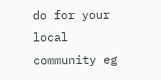do for your local community eg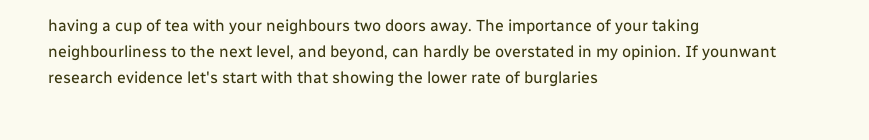having a cup of tea with your neighbours two doors away. The importance of your taking neighbourliness to the next level, and beyond, can hardly be overstated in my opinion. If younwant research evidence let's start with that showing the lower rate of burglaries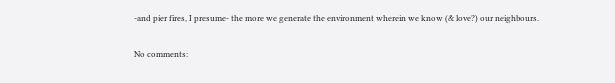-and pier fires, I presume- the more we generate the environment wherein we know (& love?) our neighbours.

No comments: